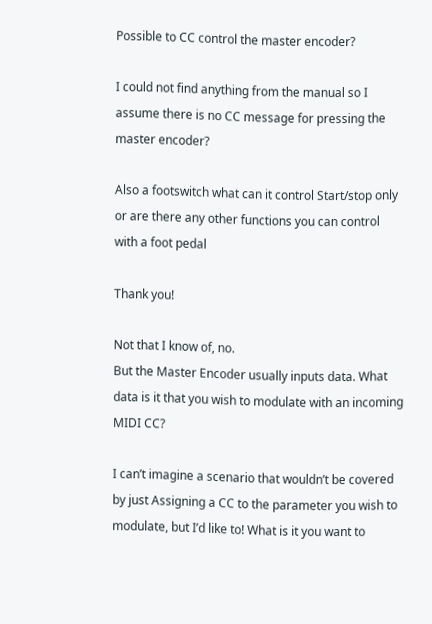Possible to CC control the master encoder?

I could not find anything from the manual so I assume there is no CC message for pressing the master encoder?

Also a footswitch what can it control Start/stop only or are there any other functions you can control with a foot pedal

Thank you!

Not that I know of, no.
But the Master Encoder usually inputs data. What data is it that you wish to modulate with an incoming MIDI CC?

I can’t imagine a scenario that wouldn’t be covered by just Assigning a CC to the parameter you wish to modulate, but I’d like to! What is it you want to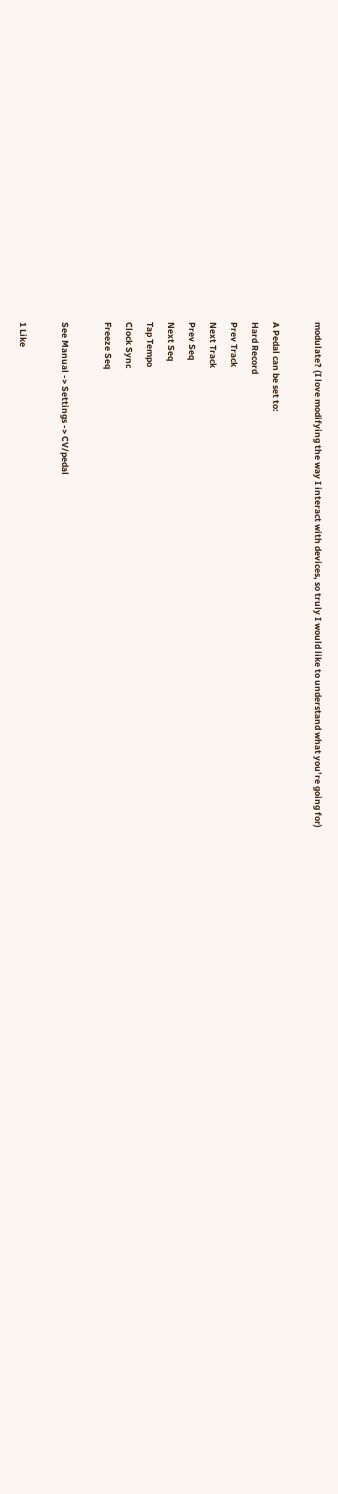modulate? (I love modifying the way I interact with devices, so truly I would like to understand what you’re going for)

A Pedal can be set to:
Hard Record
Prev Track
Next Track
Prev Seq
Next Seq
Tap Tempo
Clock Sync
Freeze Seq

See Manual -> Settings -> CV/pedal

1 Like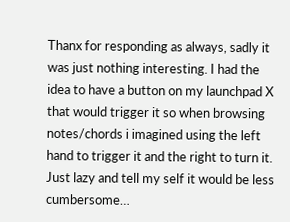Thanx for responding as always, sadly it was just nothing interesting. I had the idea to have a button on my launchpad X that would trigger it so when browsing notes/chords i imagined using the left hand to trigger it and the right to turn it. Just lazy and tell my self it would be less cumbersome…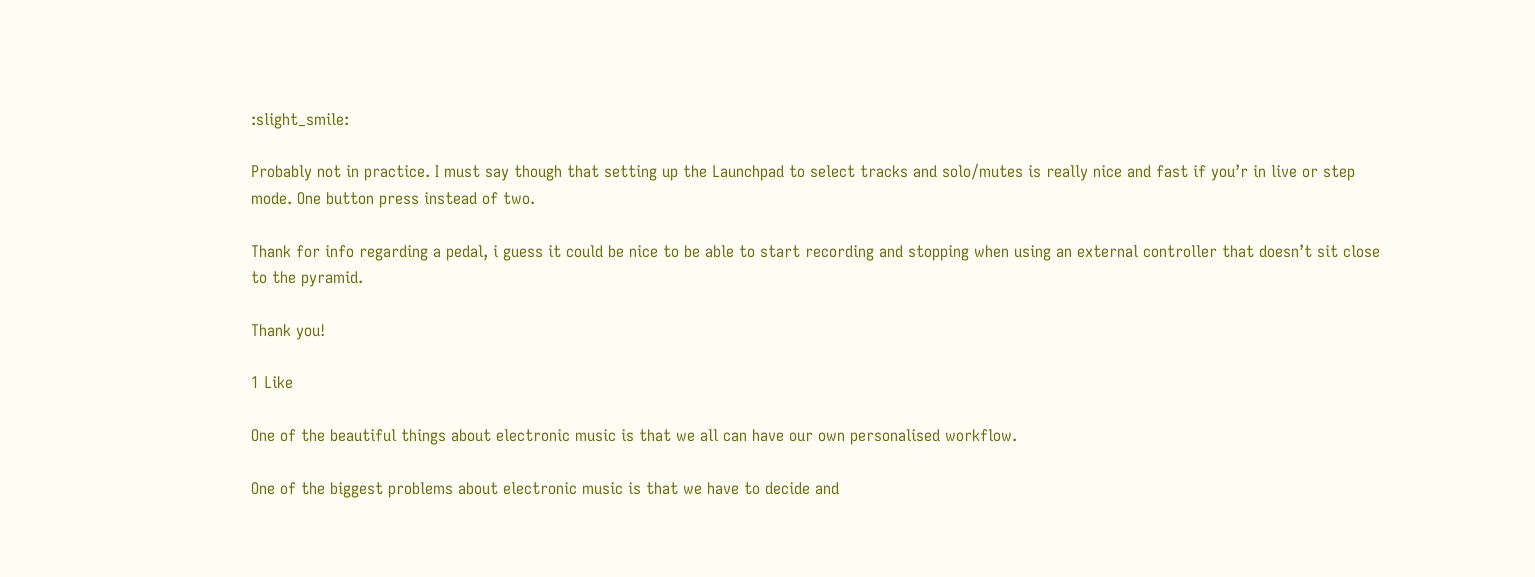:slight_smile:

Probably not in practice. I must say though that setting up the Launchpad to select tracks and solo/mutes is really nice and fast if you’r in live or step mode. One button press instead of two.

Thank for info regarding a pedal, i guess it could be nice to be able to start recording and stopping when using an external controller that doesn’t sit close to the pyramid.

Thank you!

1 Like

One of the beautiful things about electronic music is that we all can have our own personalised workflow.

One of the biggest problems about electronic music is that we have to decide and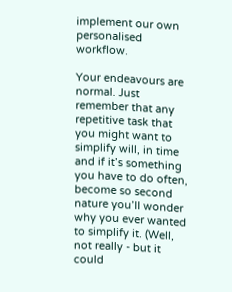implement our own personalised workflow.

Your endeavours are normal. Just remember that any repetitive task that you might want to simplify will, in time and if it’s something you have to do often, become so second nature you’ll wonder why you ever wanted to simplify it. (Well, not really - but it could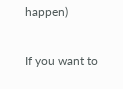happen)

If you want to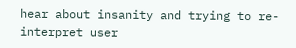hear about insanity and trying to re-interpret user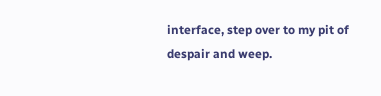interface, step over to my pit of despair and weep.